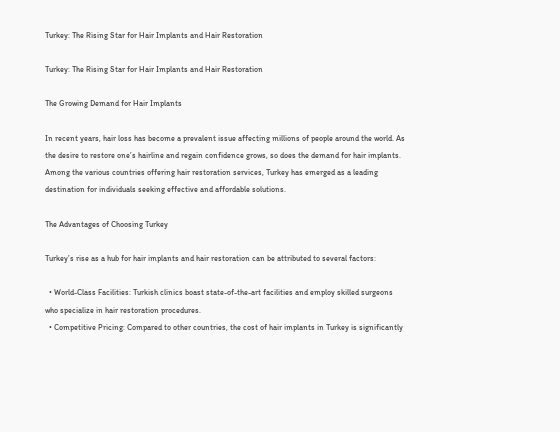Turkey: The Rising Star for Hair Implants and Hair Restoration

Turkey: The Rising Star for Hair Implants and Hair Restoration

The Growing Demand for Hair Implants

In recent years, hair loss has become a prevalent issue affecting millions of people around the world. As the desire to restore one’s hairline and regain confidence grows, so does the demand for hair implants. Among the various countries offering hair restoration services, Turkey has emerged as a leading destination for individuals seeking effective and affordable solutions.

The Advantages of Choosing Turkey

Turkey’s rise as a hub for hair implants and hair restoration can be attributed to several factors:

  • World-Class Facilities: Turkish clinics boast state-of-the-art facilities and employ skilled surgeons who specialize in hair restoration procedures.
  • Competitive Pricing: Compared to other countries, the cost of hair implants in Turkey is significantly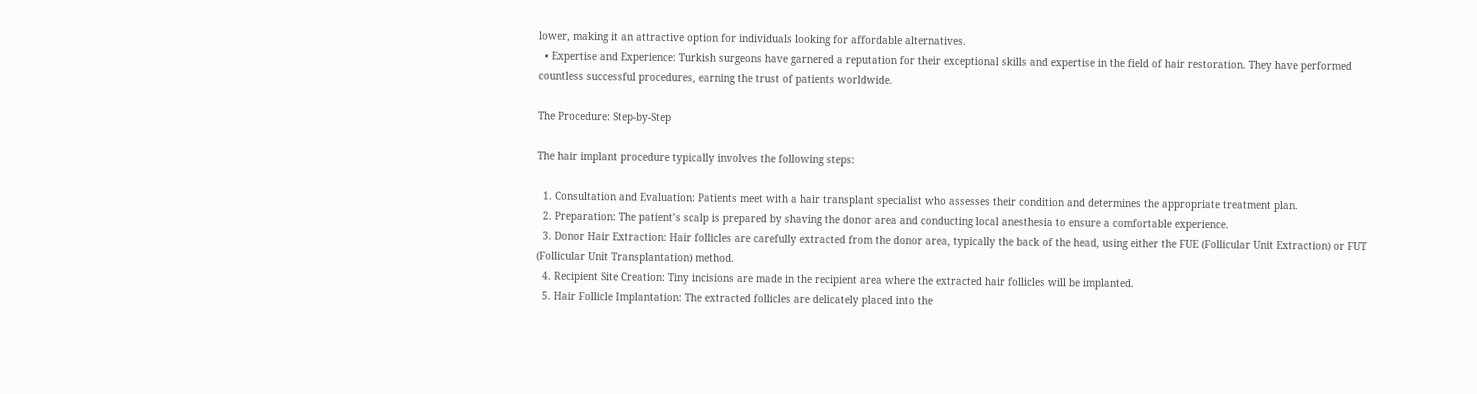lower, making it an attractive option for individuals looking for affordable alternatives.
  • Expertise and Experience: Turkish surgeons have garnered a reputation for their exceptional skills and expertise in the field of hair restoration. They have performed countless successful procedures, earning the trust of patients worldwide.

The Procedure: Step-by-Step

The hair implant procedure typically involves the following steps:

  1. Consultation and Evaluation: Patients meet with a hair transplant specialist who assesses their condition and determines the appropriate treatment plan.
  2. Preparation: The patient’s scalp is prepared by shaving the donor area and conducting local anesthesia to ensure a comfortable experience.
  3. Donor Hair Extraction: Hair follicles are carefully extracted from the donor area, typically the back of the head, using either the FUE (Follicular Unit Extraction) or FUT (Follicular Unit Transplantation) method.
  4. Recipient Site Creation: Tiny incisions are made in the recipient area where the extracted hair follicles will be implanted.
  5. Hair Follicle Implantation: The extracted follicles are delicately placed into the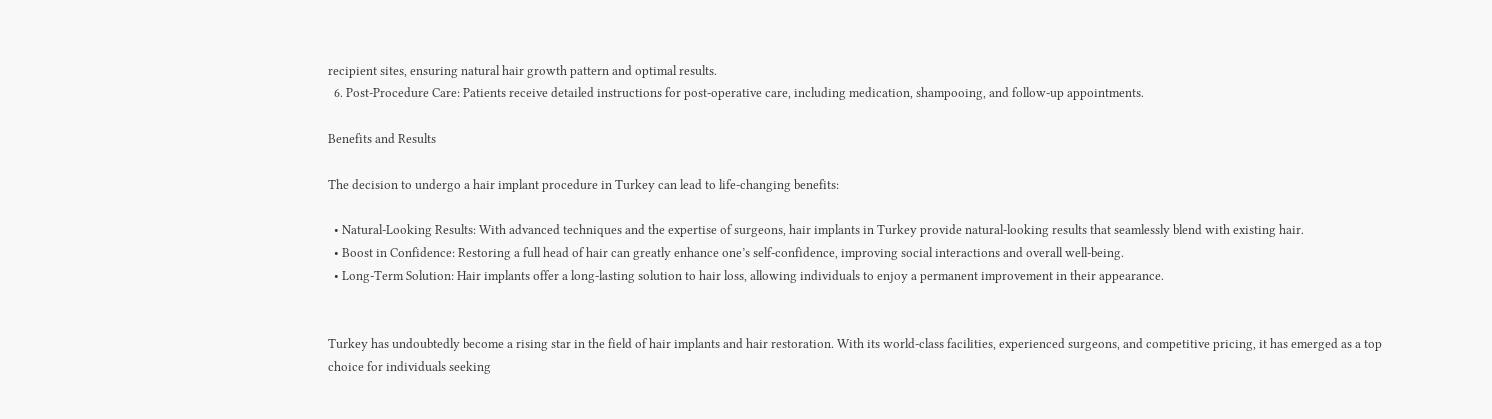recipient sites, ensuring natural hair growth pattern and optimal results.
  6. Post-Procedure Care: Patients receive detailed instructions for post-operative care, including medication, shampooing, and follow-up appointments.

Benefits and Results

The decision to undergo a hair implant procedure in Turkey can lead to life-changing benefits:

  • Natural-Looking Results: With advanced techniques and the expertise of surgeons, hair implants in Turkey provide natural-looking results that seamlessly blend with existing hair.
  • Boost in Confidence: Restoring a full head of hair can greatly enhance one’s self-confidence, improving social interactions and overall well-being.
  • Long-Term Solution: Hair implants offer a long-lasting solution to hair loss, allowing individuals to enjoy a permanent improvement in their appearance.


Turkey has undoubtedly become a rising star in the field of hair implants and hair restoration. With its world-class facilities, experienced surgeons, and competitive pricing, it has emerged as a top choice for individuals seeking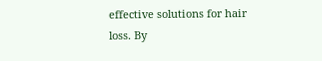effective solutions for hair loss. By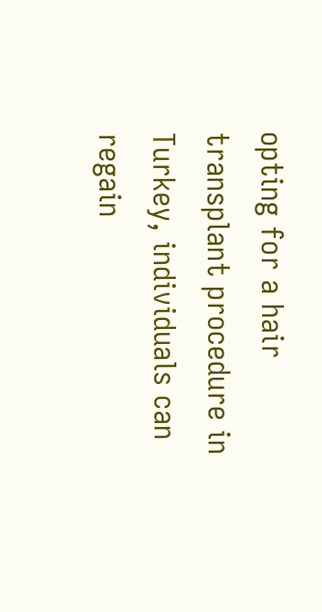opting for a hair transplant procedure in Turkey, individuals can regain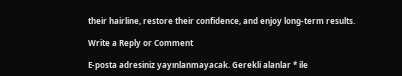their hairline, restore their confidence, and enjoy long-term results.

Write a Reply or Comment

E-posta adresiniz yayınlanmayacak. Gerekli alanlar * ile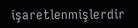işaretlenmişlerdir